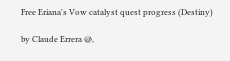Free Eriana's Vow catalyst quest progress (Destiny)

by Claude Errera @,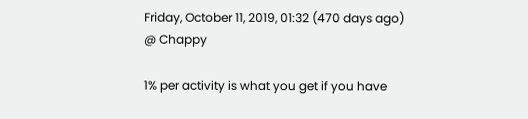Friday, October 11, 2019, 01:32 (470 days ago) @ Chappy

1% per activity is what you get if you have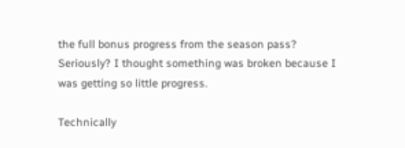the full bonus progress from the season pass? Seriously? I thought something was broken because I was getting so little progress.

Technically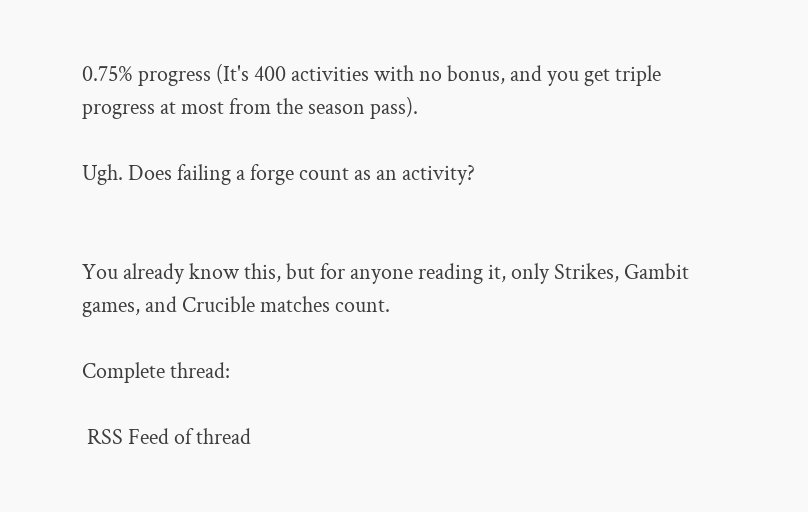0.75% progress (It's 400 activities with no bonus, and you get triple progress at most from the season pass).

Ugh. Does failing a forge count as an activity?


You already know this, but for anyone reading it, only Strikes, Gambit games, and Crucible matches count.

Complete thread:

 RSS Feed of thread